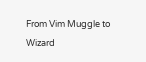From Vim Muggle to Wizard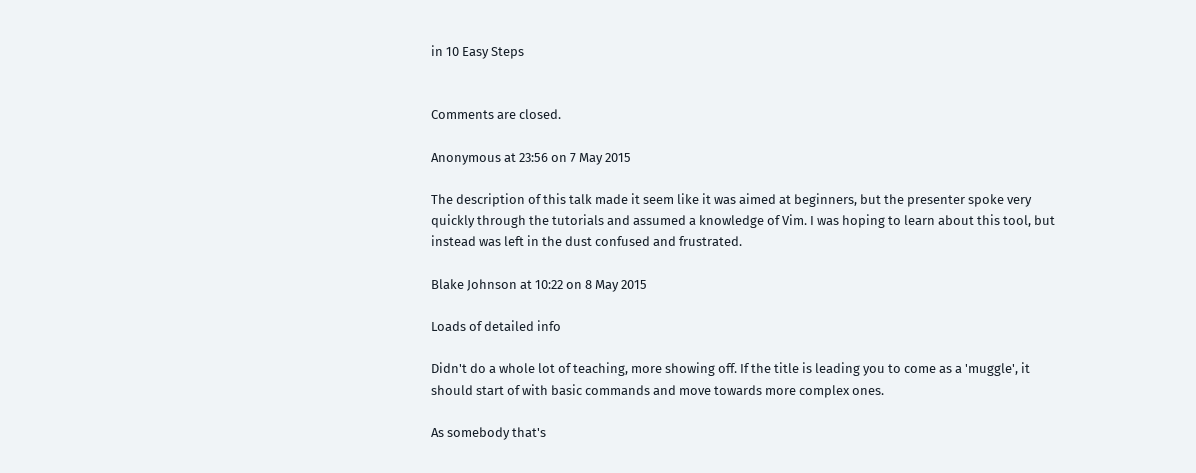in 10 Easy Steps


Comments are closed.

Anonymous at 23:56 on 7 May 2015

The description of this talk made it seem like it was aimed at beginners, but the presenter spoke very quickly through the tutorials and assumed a knowledge of Vim. I was hoping to learn about this tool, but instead was left in the dust confused and frustrated.

Blake Johnson at 10:22 on 8 May 2015

Loads of detailed info

Didn't do a whole lot of teaching, more showing off. If the title is leading you to come as a 'muggle', it should start of with basic commands and move towards more complex ones.

As somebody that's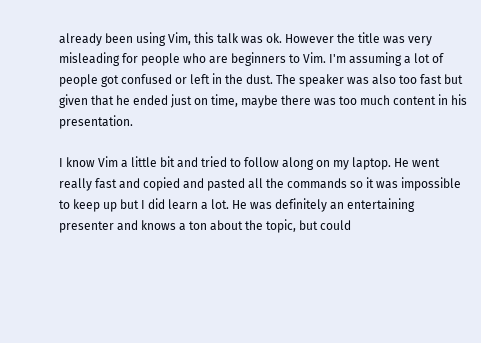already been using Vim, this talk was ok. However the title was very misleading for people who are beginners to Vim. I'm assuming a lot of people got confused or left in the dust. The speaker was also too fast but given that he ended just on time, maybe there was too much content in his presentation.

I know Vim a little bit and tried to follow along on my laptop. He went really fast and copied and pasted all the commands so it was impossible to keep up but I did learn a lot. He was definitely an entertaining presenter and knows a ton about the topic, but could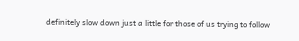definitely slow down just a little for those of us trying to follow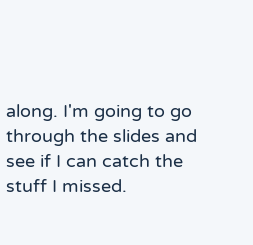along. I'm going to go through the slides and see if I can catch the stuff I missed.